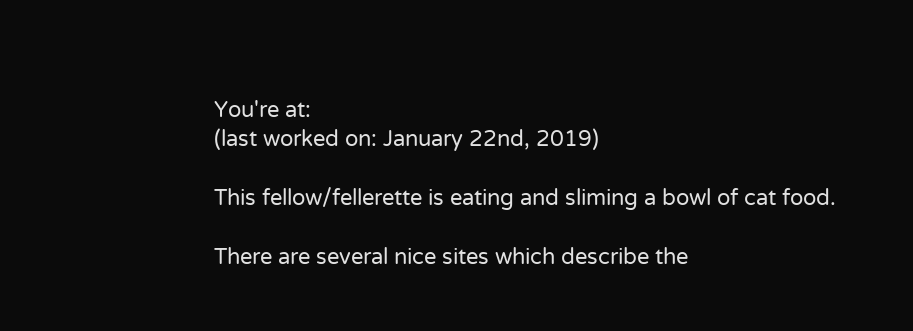You're at:
(last worked on: January 22nd, 2019)

This fellow/fellerette is eating and sliming a bowl of cat food.

There are several nice sites which describe the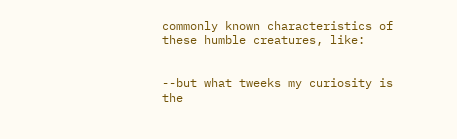commonly known characteristics of these humble creatures, like:


--but what tweeks my curiosity is the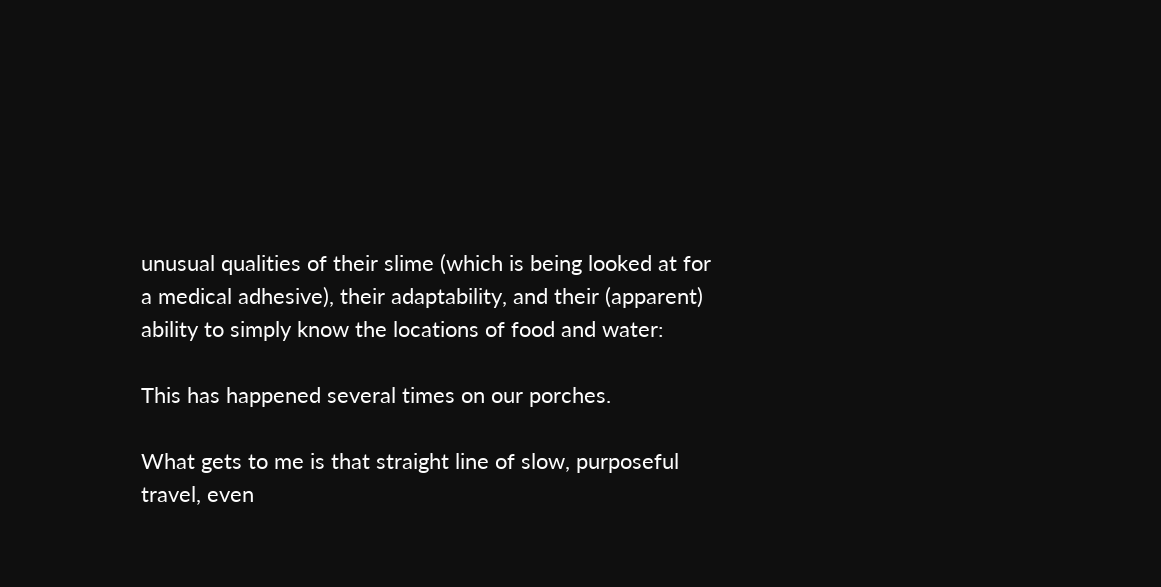unusual qualities of their slime (which is being looked at for a medical adhesive), their adaptability, and their (apparent) ability to simply know the locations of food and water:

This has happened several times on our porches.

What gets to me is that straight line of slow, purposeful travel, even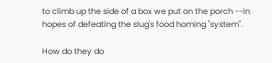to climb up the side of a box we put on the porch --in hopes of defeating the slug's food homing "system".

How do they do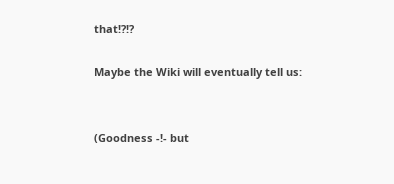that!?!?

Maybe the Wiki will eventually tell us:


(Goodness -!- but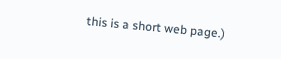this is a short web page.)